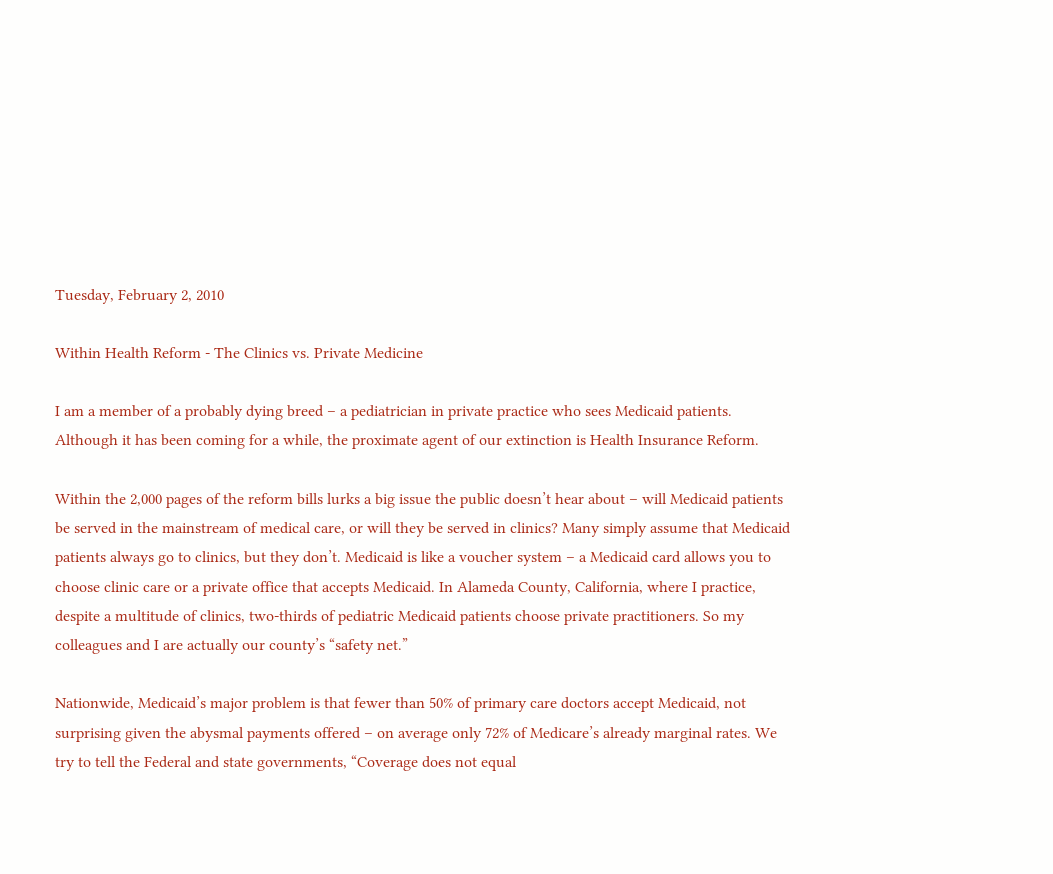Tuesday, February 2, 2010

Within Health Reform - The Clinics vs. Private Medicine

I am a member of a probably dying breed – a pediatrician in private practice who sees Medicaid patients. Although it has been coming for a while, the proximate agent of our extinction is Health Insurance Reform.

Within the 2,000 pages of the reform bills lurks a big issue the public doesn’t hear about – will Medicaid patients be served in the mainstream of medical care, or will they be served in clinics? Many simply assume that Medicaid patients always go to clinics, but they don’t. Medicaid is like a voucher system – a Medicaid card allows you to choose clinic care or a private office that accepts Medicaid. In Alameda County, California, where I practice, despite a multitude of clinics, two-thirds of pediatric Medicaid patients choose private practitioners. So my colleagues and I are actually our county’s “safety net.”

Nationwide, Medicaid’s major problem is that fewer than 50% of primary care doctors accept Medicaid, not surprising given the abysmal payments offered – on average only 72% of Medicare’s already marginal rates. We try to tell the Federal and state governments, “Coverage does not equal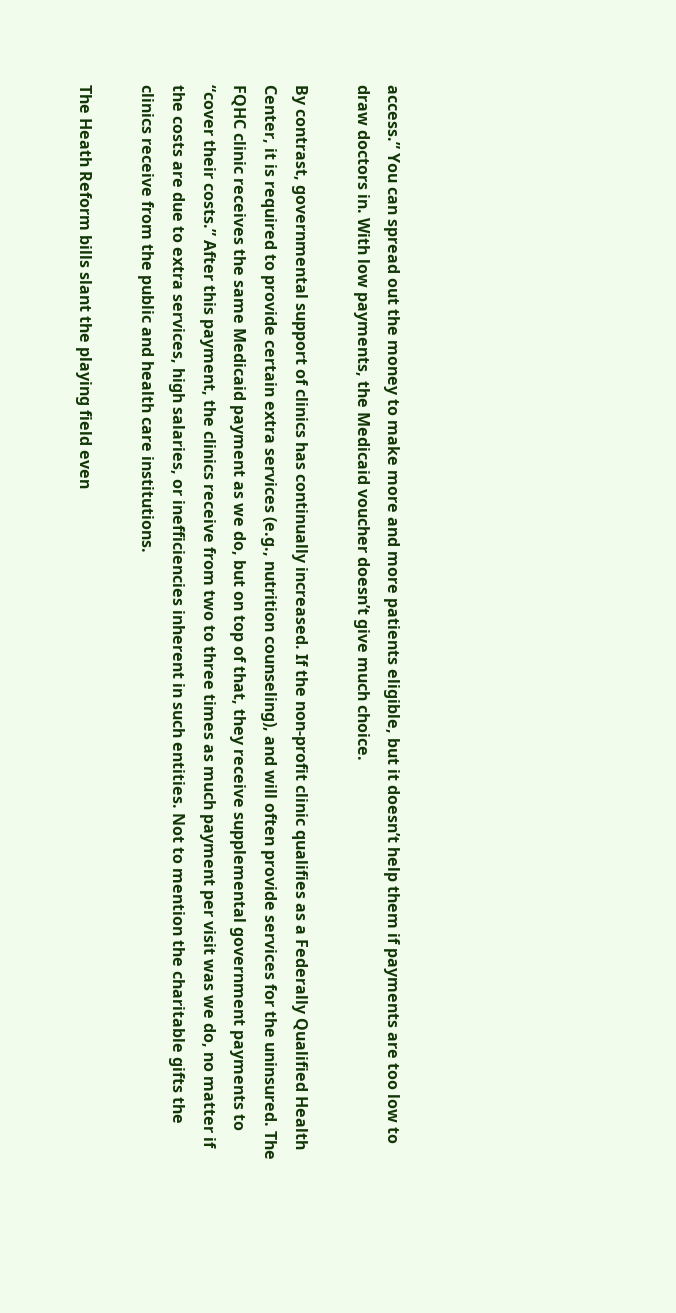access.” You can spread out the money to make more and more patients eligible, but it doesn’t help them if payments are too low to draw doctors in. With low payments, the Medicaid voucher doesn’t give much choice.

By contrast, governmental support of clinics has continually increased. If the non-profit clinic qualifies as a Federally Qualified Health Center, it is required to provide certain extra services (e.g., nutrition counseling), and will often provide services for the uninsured. The FQHC clinic receives the same Medicaid payment as we do, but on top of that, they receive supplemental government payments to “cover their costs.” After this payment, the clinics receive from two to three times as much payment per visit was we do, no matter if the costs are due to extra services, high salaries, or inefficiencies inherent in such entities. Not to mention the charitable gifts the clinics receive from the public and health care institutions.

The Heath Reform bills slant the playing field even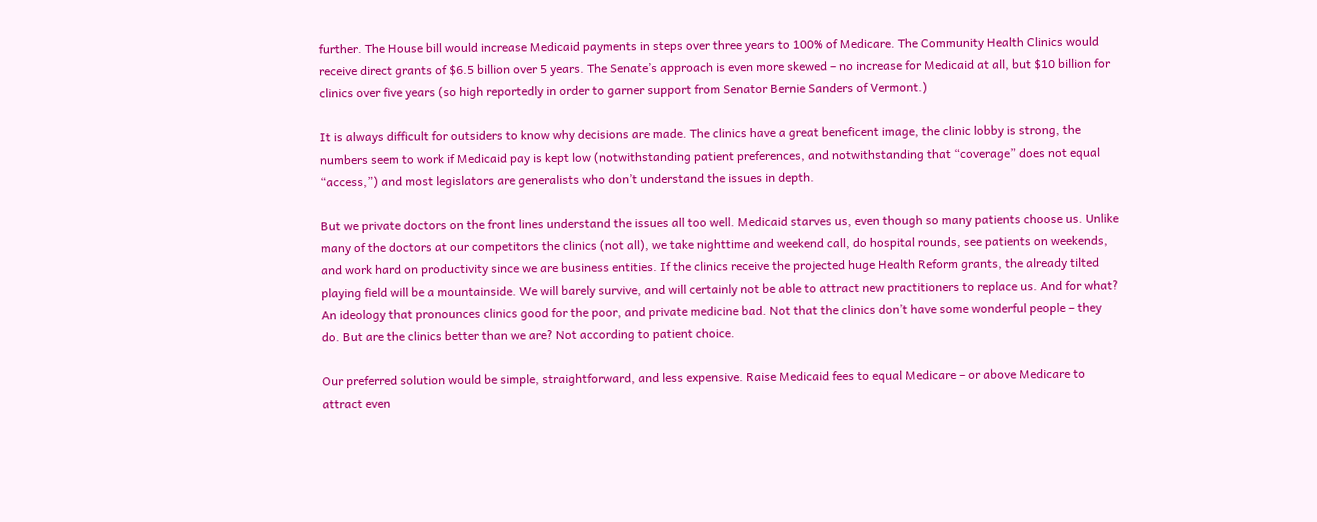further. The House bill would increase Medicaid payments in steps over three years to 100% of Medicare. The Community Health Clinics would receive direct grants of $6.5 billion over 5 years. The Senate’s approach is even more skewed – no increase for Medicaid at all, but $10 billion for clinics over five years (so high reportedly in order to garner support from Senator Bernie Sanders of Vermont.)

It is always difficult for outsiders to know why decisions are made. The clinics have a great beneficent image, the clinic lobby is strong, the numbers seem to work if Medicaid pay is kept low (notwithstanding patient preferences, and notwithstanding that “coverage” does not equal “access,”) and most legislators are generalists who don’t understand the issues in depth.

But we private doctors on the front lines understand the issues all too well. Medicaid starves us, even though so many patients choose us. Unlike many of the doctors at our competitors the clinics (not all), we take nighttime and weekend call, do hospital rounds, see patients on weekends, and work hard on productivity since we are business entities. If the clinics receive the projected huge Health Reform grants, the already tilted playing field will be a mountainside. We will barely survive, and will certainly not be able to attract new practitioners to replace us. And for what? An ideology that pronounces clinics good for the poor, and private medicine bad. Not that the clinics don’t have some wonderful people – they do. But are the clinics better than we are? Not according to patient choice.

Our preferred solution would be simple, straightforward, and less expensive. Raise Medicaid fees to equal Medicare – or above Medicare to attract even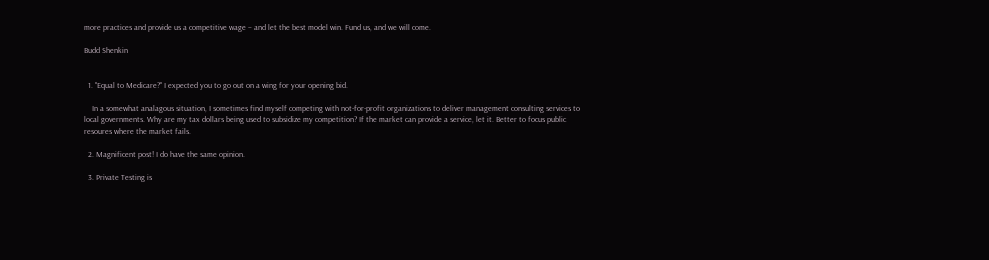more practices and provide us a competitive wage – and let the best model win. Fund us, and we will come.

Budd Shenkin


  1. "Equal to Medicare?" I expected you to go out on a wing for your opening bid.

    In a somewhat analagous situation, I sometimes find myself competing with not-for-profit organizations to deliver management consulting services to local governments. Why are my tax dollars being used to subsidize my competition? If the market can provide a service, let it. Better to focus public resoures where the market fails.

  2. Magnificent post! I do have the same opinion.

  3. Private Testing is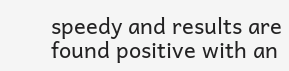speedy and results are found positive with an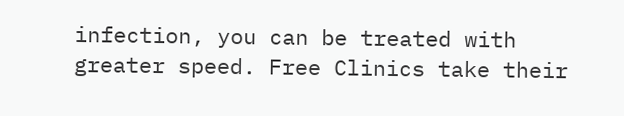infection, you can be treated with greater speed. Free Clinics take their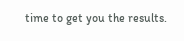time to get you the results.